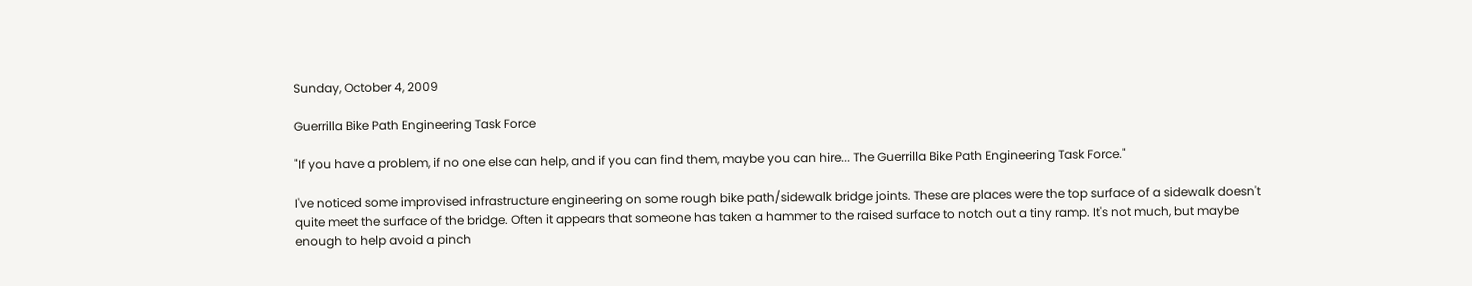Sunday, October 4, 2009

Guerrilla Bike Path Engineering Task Force

"If you have a problem, if no one else can help, and if you can find them, maybe you can hire... The Guerrilla Bike Path Engineering Task Force."

I've noticed some improvised infrastructure engineering on some rough bike path/sidewalk bridge joints. These are places were the top surface of a sidewalk doesn't quite meet the surface of the bridge. Often it appears that someone has taken a hammer to the raised surface to notch out a tiny ramp. It's not much, but maybe enough to help avoid a pinch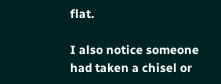flat.

I also notice someone had taken a chisel or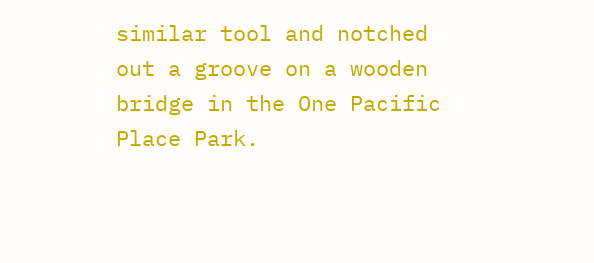similar tool and notched out a groove on a wooden bridge in the One Pacific Place Park.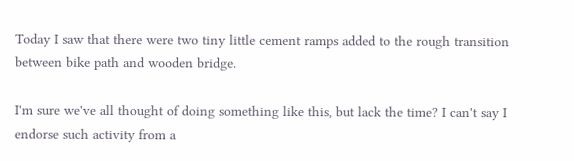Today I saw that there were two tiny little cement ramps added to the rough transition between bike path and wooden bridge.

I'm sure we've all thought of doing something like this, but lack the time? I can't say I endorse such activity from a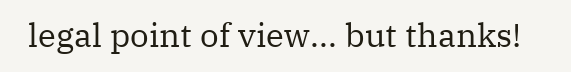legal point of view... but thanks!